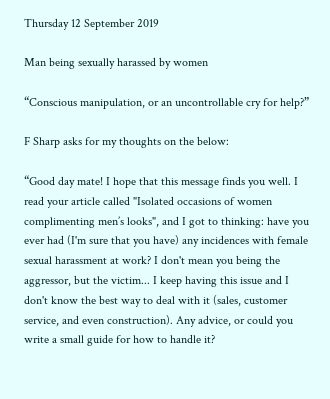Thursday 12 September 2019

Man being sexually harassed by women

“Conscious manipulation, or an uncontrollable cry for help?”

F Sharp asks for my thoughts on the below:

“Good day mate! I hope that this message finds you well. I read your article called "Isolated occasions of women complimenting men’s looks", and I got to thinking: have you ever had (I'm sure that you have) any incidences with female sexual harassment at work? I don't mean you being the aggressor, but the victim... I keep having this issue and I don't know the best way to deal with it (sales, customer service, and even construction). Any advice, or could you write a small guide for how to handle it?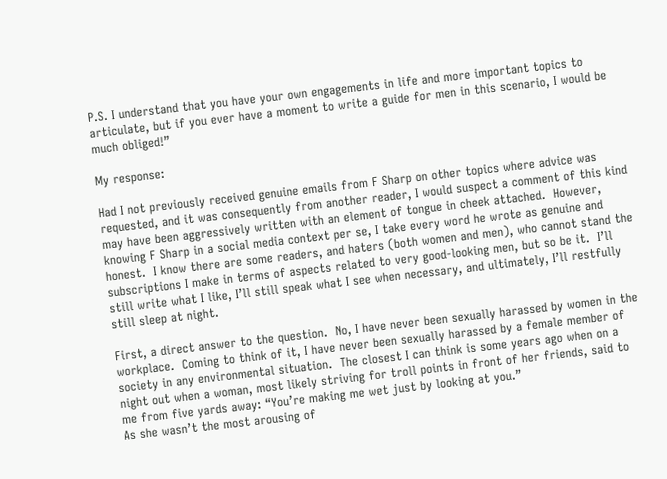P.S. I understand that you have your own engagements in life and more important topics to articulate, but if you ever have a moment to write a guide for men in this scenario, I would be much obliged!”

My response:

Had I not previously received genuine emails from F Sharp on other topics where advice was requested, and it was consequently from another reader, I would suspect a comment of this kind may have been aggressively written with an element of tongue in cheek attached.  However, knowing F Sharp in a social media context per se, I take every word he wrote as genuine and honest.  I know there are some readers, and haters (both women and men), who cannot stand the subscriptions I make in terms of aspects related to very good-looking men, but so be it.  I’ll still write what I like, I’ll still speak what I see when necessary, and ultimately, I’ll restfully still sleep at night.

First, a direct answer to the question.  No, I have never been sexually harassed by women in the workplace.  Coming to think of it, I have never been sexually harassed by a female member of society in any environmental situation.  The closest I can think is some years ago when on a night out when a woman, most likely striving for troll points in front of her friends, said to me from five yards away: “You’re making me wet just by looking at you.”
As she wasn’t the most arousing of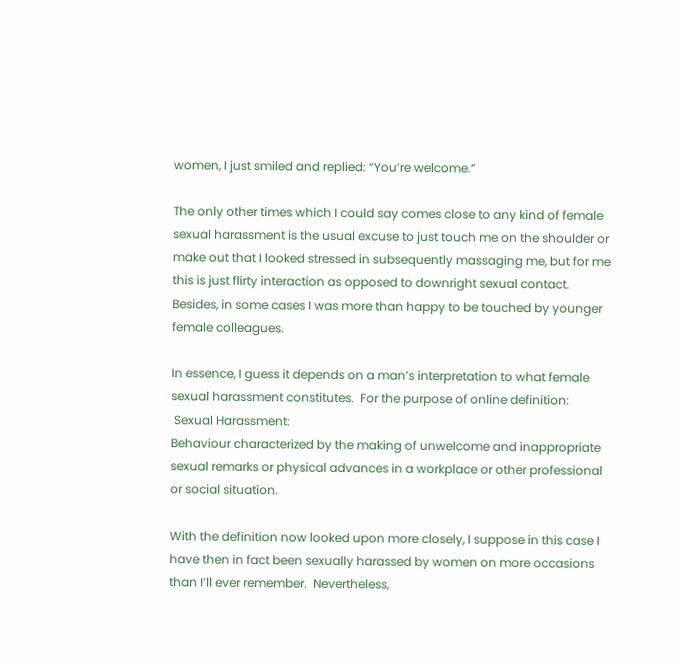women, I just smiled and replied: “You’re welcome.”

The only other times which I could say comes close to any kind of female sexual harassment is the usual excuse to just touch me on the shoulder or make out that I looked stressed in subsequently massaging me, but for me this is just flirty interaction as opposed to downright sexual contact.  Besides, in some cases I was more than happy to be touched by younger female colleagues.

In essence, I guess it depends on a man’s interpretation to what female sexual harassment constitutes.  For the purpose of online definition:
 Sexual Harassment:
Behaviour characterized by the making of unwelcome and inappropriate sexual remarks or physical advances in a workplace or other professional or social situation.

With the definition now looked upon more closely, I suppose in this case I have then in fact been sexually harassed by women on more occasions than I’ll ever remember.  Nevertheless,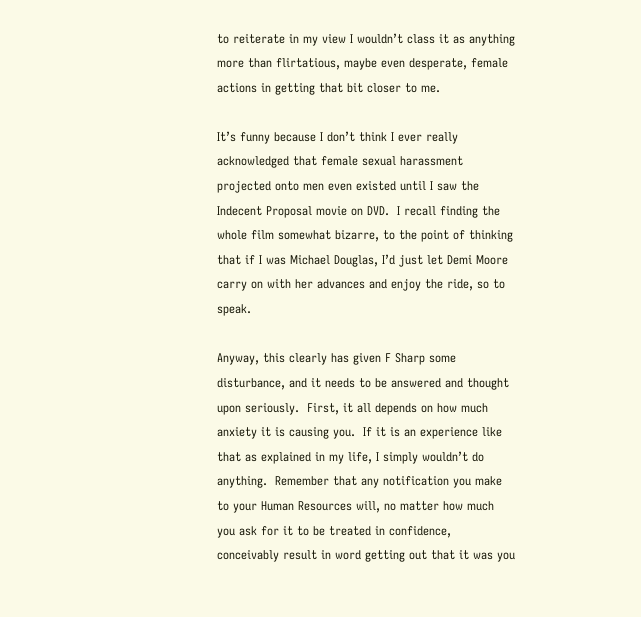to reiterate in my view I wouldn’t class it as anything more than flirtatious, maybe even desperate, female actions in getting that bit closer to me.

It’s funny because I don’t think I ever really acknowledged that female sexual harassment projected onto men even existed until I saw the Indecent Proposal movie on DVD.  I recall finding the whole film somewhat bizarre, to the point of thinking that if I was Michael Douglas, I’d just let Demi Moore carry on with her advances and enjoy the ride, so to speak.

Anyway, this clearly has given F Sharp some disturbance, and it needs to be answered and thought upon seriously.  First, it all depends on how much anxiety it is causing you.  If it is an experience like that as explained in my life, I simply wouldn’t do anything.  Remember that any notification you make to your Human Resources will, no matter how much you ask for it to be treated in confidence, conceivably result in word getting out that it was you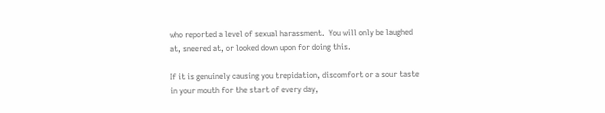who reported a level of sexual harassment.  You will only be laughed at, sneered at, or looked down upon for doing this.

If it is genuinely causing you trepidation, discomfort or a sour taste in your mouth for the start of every day,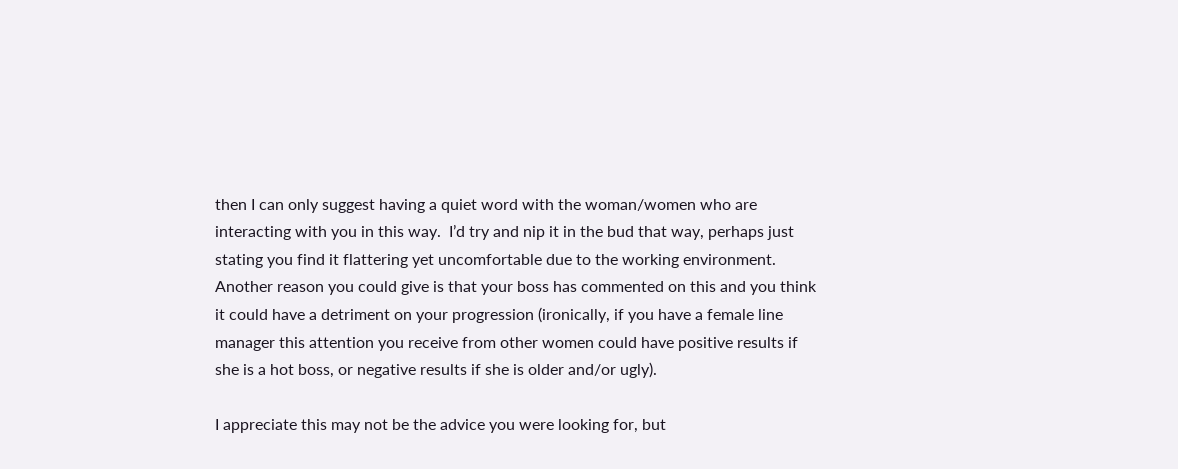then I can only suggest having a quiet word with the woman/women who are interacting with you in this way.  I’d try and nip it in the bud that way, perhaps just stating you find it flattering yet uncomfortable due to the working environment.  Another reason you could give is that your boss has commented on this and you think it could have a detriment on your progression (ironically, if you have a female line manager this attention you receive from other women could have positive results if she is a hot boss, or negative results if she is older and/or ugly).

I appreciate this may not be the advice you were looking for, but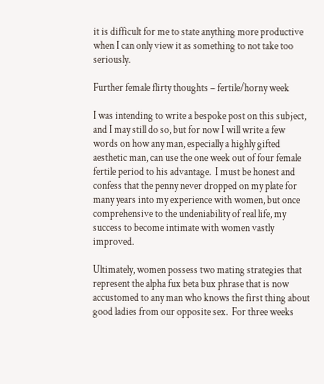it is difficult for me to state anything more productive when I can only view it as something to not take too seriously.

Further female flirty thoughts – fertile/horny week

I was intending to write a bespoke post on this subject, and I may still do so, but for now I will write a few words on how any man, especially a highly gifted aesthetic man, can use the one week out of four female fertile period to his advantage.  I must be honest and confess that the penny never dropped on my plate for many years into my experience with women, but once comprehensive to the undeniability of real life, my success to become intimate with women vastly improved.

Ultimately, women possess two mating strategies that represent the alpha fux beta bux phrase that is now accustomed to any man who knows the first thing about good ladies from our opposite sex.  For three weeks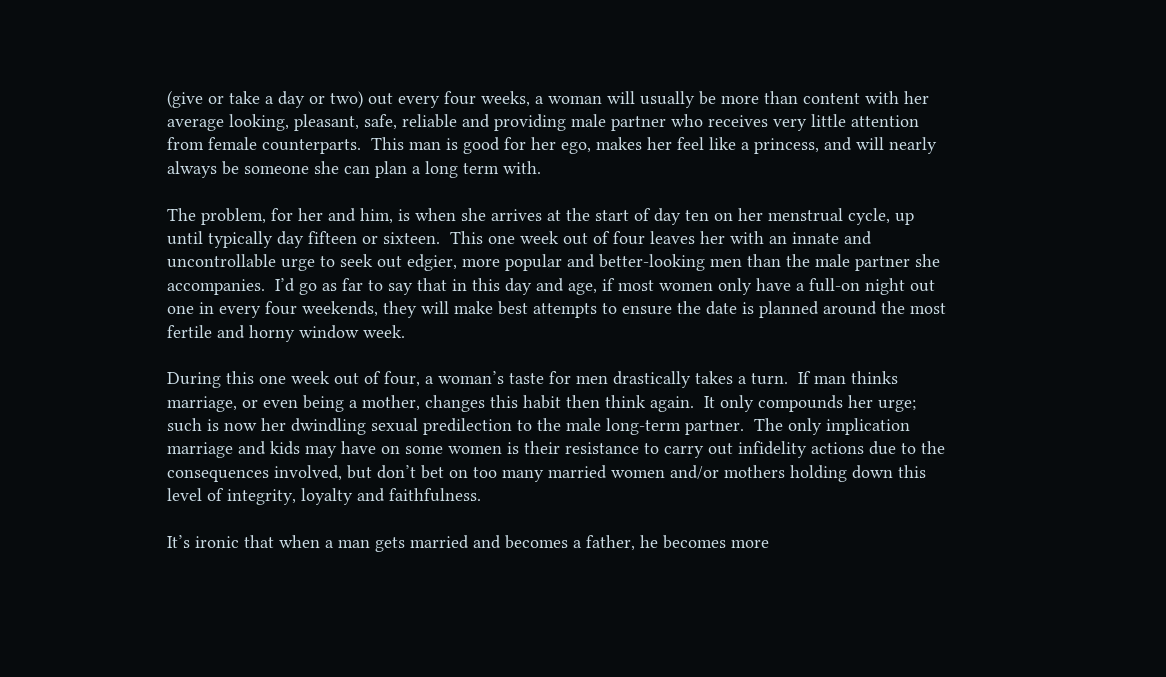(give or take a day or two) out every four weeks, a woman will usually be more than content with her average looking, pleasant, safe, reliable and providing male partner who receives very little attention from female counterparts.  This man is good for her ego, makes her feel like a princess, and will nearly always be someone she can plan a long term with.

The problem, for her and him, is when she arrives at the start of day ten on her menstrual cycle, up until typically day fifteen or sixteen.  This one week out of four leaves her with an innate and uncontrollable urge to seek out edgier, more popular and better-looking men than the male partner she accompanies.  I’d go as far to say that in this day and age, if most women only have a full-on night out one in every four weekends, they will make best attempts to ensure the date is planned around the most fertile and horny window week.

During this one week out of four, a woman’s taste for men drastically takes a turn.  If man thinks marriage, or even being a mother, changes this habit then think again.  It only compounds her urge; such is now her dwindling sexual predilection to the male long-term partner.  The only implication marriage and kids may have on some women is their resistance to carry out infidelity actions due to the consequences involved, but don’t bet on too many married women and/or mothers holding down this level of integrity, loyalty and faithfulness.

It’s ironic that when a man gets married and becomes a father, he becomes more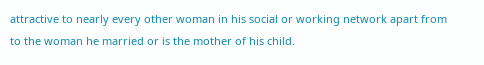attractive to nearly every other woman in his social or working network apart from to the woman he married or is the mother of his child.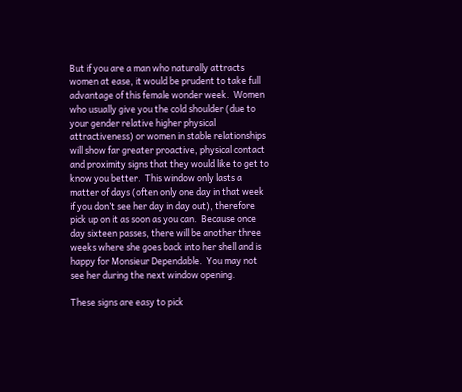But if you are a man who naturally attracts women at ease, it would be prudent to take full advantage of this female wonder week.  Women who usually give you the cold shoulder (due to your gender relative higher physical attractiveness) or women in stable relationships will show far greater proactive, physical contact and proximity signs that they would like to get to know you better.  This window only lasts a matter of days (often only one day in that week if you don’t see her day in day out), therefore pick up on it as soon as you can.  Because once day sixteen passes, there will be another three weeks where she goes back into her shell and is happy for Monsieur Dependable.  You may not see her during the next window opening.

These signs are easy to pick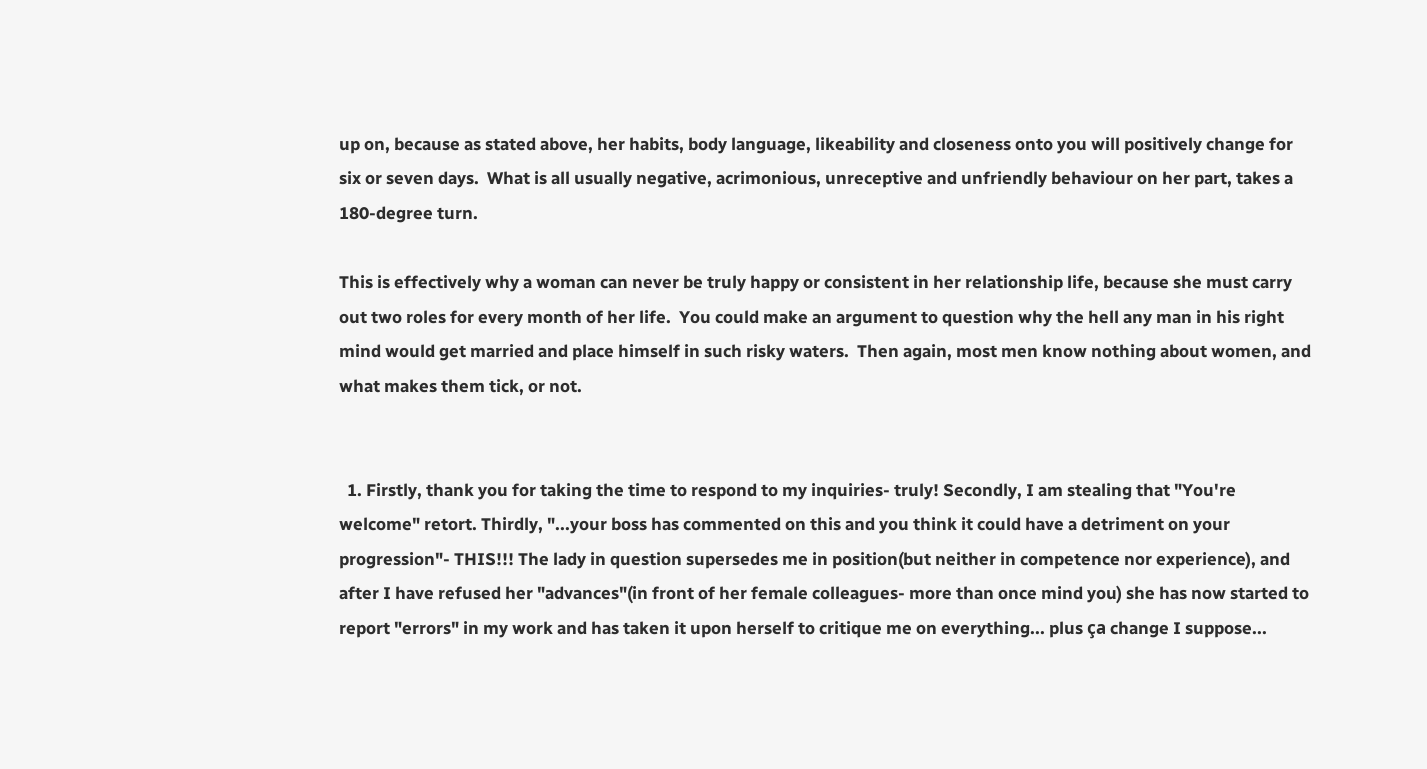up on, because as stated above, her habits, body language, likeability and closeness onto you will positively change for six or seven days.  What is all usually negative, acrimonious, unreceptive and unfriendly behaviour on her part, takes a 180-degree turn.

This is effectively why a woman can never be truly happy or consistent in her relationship life, because she must carry out two roles for every month of her life.  You could make an argument to question why the hell any man in his right mind would get married and place himself in such risky waters.  Then again, most men know nothing about women, and what makes them tick, or not.


  1. Firstly, thank you for taking the time to respond to my inquiries- truly! Secondly, I am stealing that "You're welcome" retort. Thirdly, "...your boss has commented on this and you think it could have a detriment on your progression"- THIS!!! The lady in question supersedes me in position(but neither in competence nor experience), and after I have refused her "advances"(in front of her female colleagues- more than once mind you) she has now started to report "errors" in my work and has taken it upon herself to critique me on everything... plus ça change I suppose...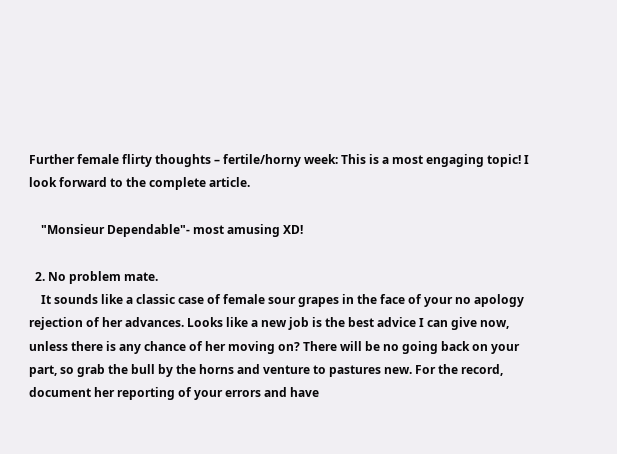Further female flirty thoughts – fertile/horny week: This is a most engaging topic! I look forward to the complete article.

    "Monsieur Dependable"- most amusing XD!

  2. No problem mate.
    It sounds like a classic case of female sour grapes in the face of your no apology rejection of her advances. Looks like a new job is the best advice I can give now, unless there is any chance of her moving on? There will be no going back on your part, so grab the bull by the horns and venture to pastures new. For the record, document her reporting of your errors and have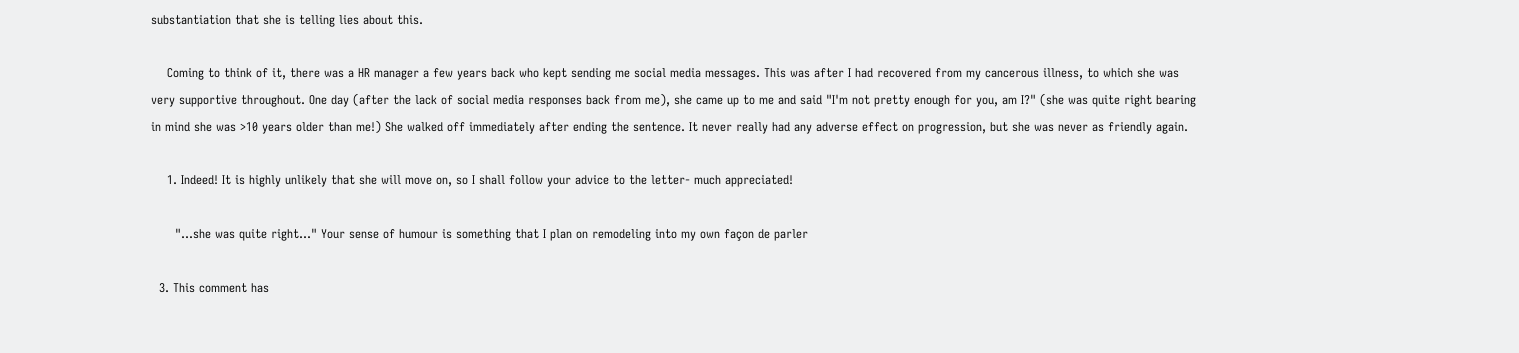substantiation that she is telling lies about this.

    Coming to think of it, there was a HR manager a few years back who kept sending me social media messages. This was after I had recovered from my cancerous illness, to which she was very supportive throughout. One day (after the lack of social media responses back from me), she came up to me and said "I'm not pretty enough for you, am I?" (she was quite right bearing in mind she was >10 years older than me!) She walked off immediately after ending the sentence. It never really had any adverse effect on progression, but she was never as friendly again.

    1. Indeed! It is highly unlikely that she will move on, so I shall follow your advice to the letter- much appreciated!

      "...she was quite right..." Your sense of humour is something that I plan on remodeling into my own façon de parler

  3. This comment has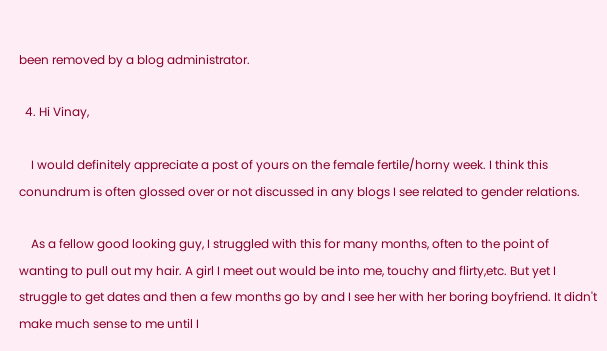been removed by a blog administrator.

  4. Hi Vinay,

    I would definitely appreciate a post of yours on the female fertile/horny week. I think this conundrum is often glossed over or not discussed in any blogs I see related to gender relations.

    As a fellow good looking guy, I struggled with this for many months, often to the point of wanting to pull out my hair. A girl I meet out would be into me, touchy and flirty,etc. But yet I struggle to get dates and then a few months go by and I see her with her boring boyfriend. It didn't make much sense to me until I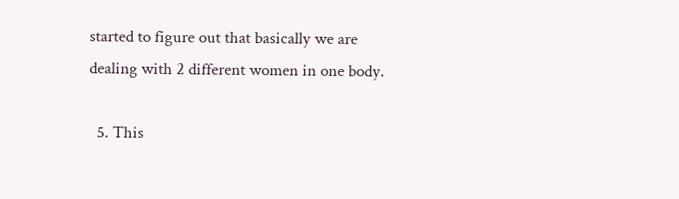started to figure out that basically we are dealing with 2 different women in one body.

  5. This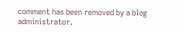comment has been removed by a blog administrator.